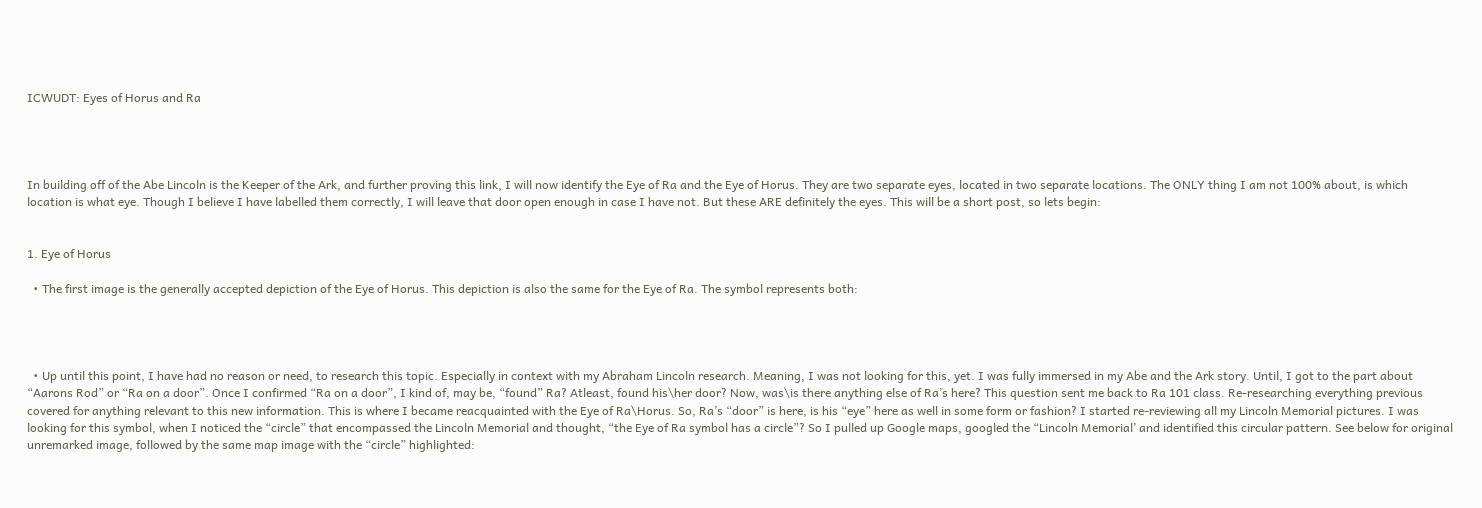ICWUDT: Eyes of Horus and Ra




In building off of the Abe Lincoln is the Keeper of the Ark, and further proving this link, I will now identify the Eye of Ra and the Eye of Horus. They are two separate eyes, located in two separate locations. The ONLY thing I am not 100% about, is which location is what eye. Though I believe I have labelled them correctly, I will leave that door open enough in case I have not. But these ARE definitely the eyes. This will be a short post, so lets begin:


1. Eye of Horus

  • The first image is the generally accepted depiction of the Eye of Horus. This depiction is also the same for the Eye of Ra. The symbol represents both:




  • Up until this point, I have had no reason or need, to research this topic. Especially in context with my Abraham Lincoln research. Meaning, I was not looking for this, yet. I was fully immersed in my Abe and the Ark story. Until, I got to the part about “Aarons Rod” or “Ra on a door”. Once I confirmed “Ra on a door”, I kind of, may be, “found” Ra? Atleast, found his\her door? Now, was\is there anything else of Ra’s here? This question sent me back to Ra 101 class. Re-researching everything previous covered for anything relevant to this new information. This is where I became reacquainted with the Eye of Ra\Horus. So, Ra’s “door” is here, is his “eye” here as well in some form or fashion? I started re-reviewing all my Lincoln Memorial pictures. I was looking for this symbol, when I noticed the “circle” that encompassed the Lincoln Memorial and thought, “the Eye of Ra symbol has a circle”? So I pulled up Google maps, googled the “Lincoln Memorial’ and identified this circular pattern. See below for original unremarked image, followed by the same map image with the “circle” highlighted: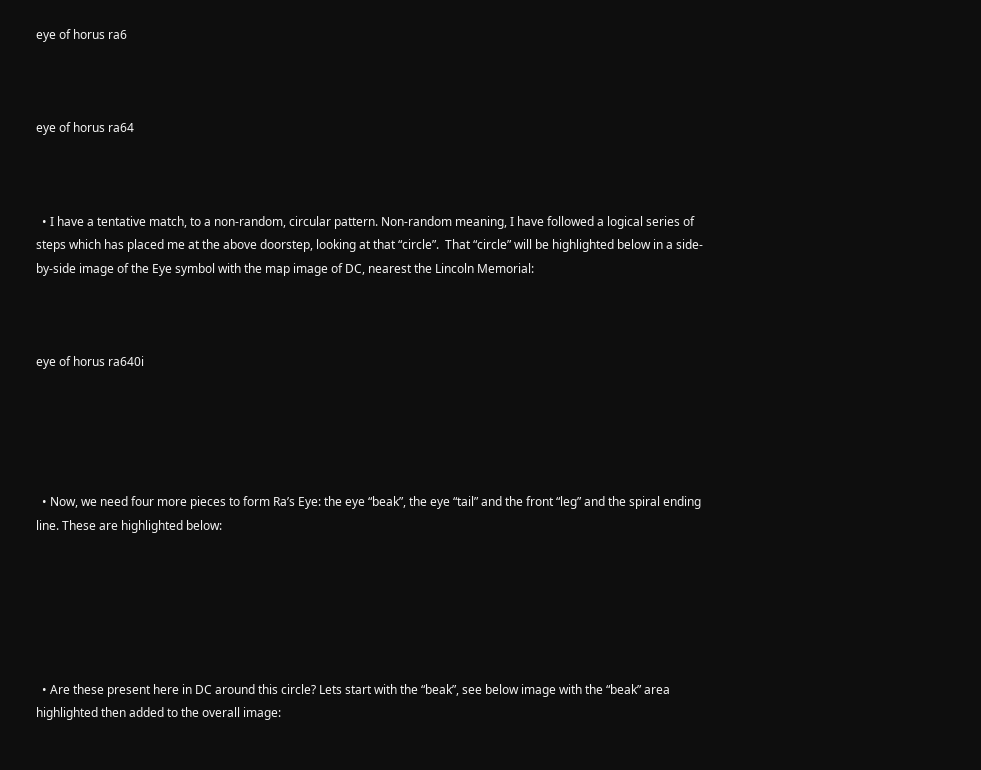eye of horus ra6



eye of horus ra64



  • I have a tentative match, to a non-random, circular pattern. Non-random meaning, I have followed a logical series of steps which has placed me at the above doorstep, looking at that “circle”.  That “circle” will be highlighted below in a side-by-side image of the Eye symbol with the map image of DC, nearest the Lincoln Memorial:



eye of horus ra640i





  • Now, we need four more pieces to form Ra’s Eye: the eye “beak”, the eye “tail” and the front “leg” and the spiral ending line. These are highlighted below:






  • Are these present here in DC around this circle? Lets start with the “beak”, see below image with the “beak” area highlighted then added to the overall image: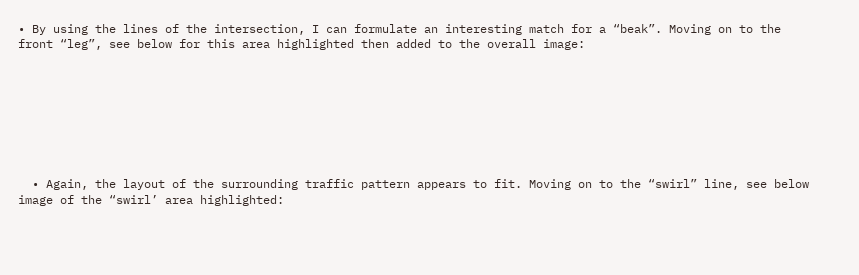• By using the lines of the intersection, I can formulate an interesting match for a “beak”. Moving on to the front “leg”, see below for this area highlighted then added to the overall image:








  • Again, the layout of the surrounding traffic pattern appears to fit. Moving on to the “swirl” line, see below image of the “swirl’ area highlighted: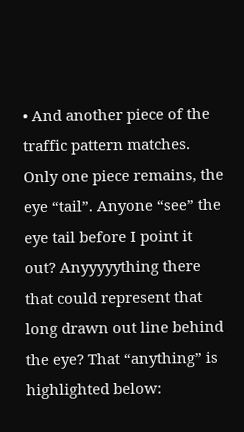• And another piece of the traffic pattern matches. Only one piece remains, the eye “tail”. Anyone “see” the eye tail before I point it out? Anyyyyything there that could represent that long drawn out line behind the eye? That “anything” is highlighted below: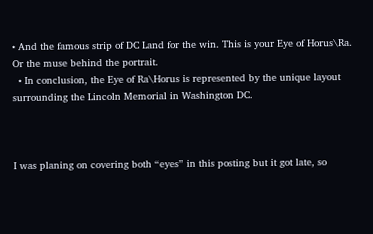• And the famous strip of DC Land for the win. This is your Eye of Horus\Ra. Or the muse behind the portrait.
  • In conclusion, the Eye of Ra\Horus is represented by the unique layout surrounding the Lincoln Memorial in Washington DC.



I was planing on covering both “eyes” in this posting but it got late, so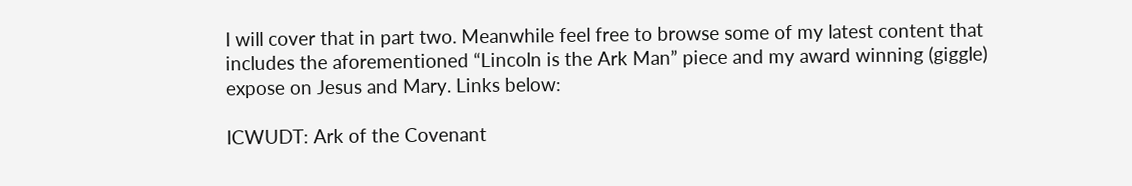I will cover that in part two. Meanwhile feel free to browse some of my latest content that includes the aforementioned “Lincoln is the Ark Man” piece and my award winning (giggle) expose on Jesus and Mary. Links below:

ICWUDT: Ark of the Covenant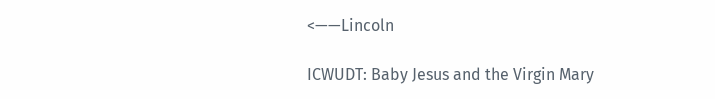<——Lincoln

ICWUDT: Baby Jesus and the Virgin Mary